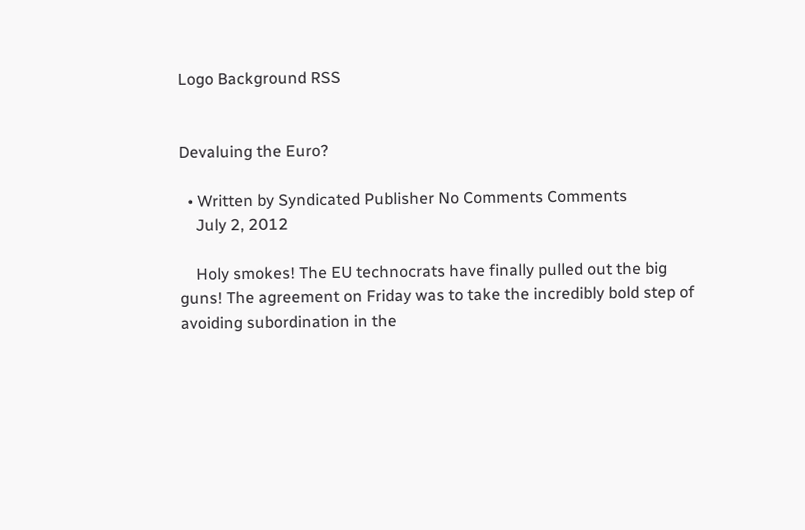Logo Background RSS


Devaluing the Euro?

  • Written by Syndicated Publisher No Comments Comments
    July 2, 2012

    Holy smokes! The EU technocrats have finally pulled out the big guns! The agreement on Friday was to take the incredibly bold step of avoiding subordination in the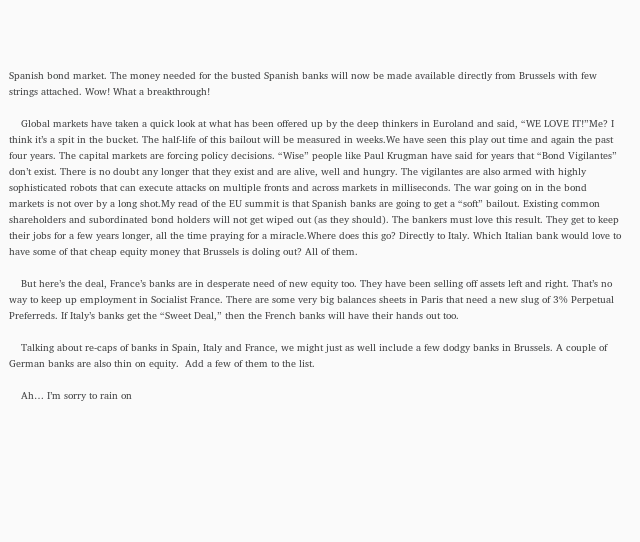Spanish bond market. The money needed for the busted Spanish banks will now be made available directly from Brussels with few strings attached. Wow! What a breakthrough!

    Global markets have taken a quick look at what has been offered up by the deep thinkers in Euroland and said, “WE LOVE IT!”Me? I think it’s a spit in the bucket. The half-life of this bailout will be measured in weeks.We have seen this play out time and again the past four years. The capital markets are forcing policy decisions. “Wise” people like Paul Krugman have said for years that “Bond Vigilantes” don’t exist. There is no doubt any longer that they exist and are alive, well and hungry. The vigilantes are also armed with highly sophisticated robots that can execute attacks on multiple fronts and across markets in milliseconds. The war going on in the bond markets is not over by a long shot.My read of the EU summit is that Spanish banks are going to get a “soft” bailout. Existing common shareholders and subordinated bond holders will not get wiped out (as they should). The bankers must love this result. They get to keep their jobs for a few years longer, all the time praying for a miracle.Where does this go? Directly to Italy. Which Italian bank would love to have some of that cheap equity money that Brussels is doling out? All of them.

    But here’s the deal, France’s banks are in desperate need of new equity too. They have been selling off assets left and right. That’s no way to keep up employment in Socialist France. There are some very big balances sheets in Paris that need a new slug of 3% Perpetual Preferreds. If Italy’s banks get the “Sweet Deal,” then the French banks will have their hands out too.

    Talking about re-caps of banks in Spain, Italy and France, we might just as well include a few dodgy banks in Brussels. A couple of German banks are also thin on equity.  Add a few of them to the list.

    Ah… I’m sorry to rain on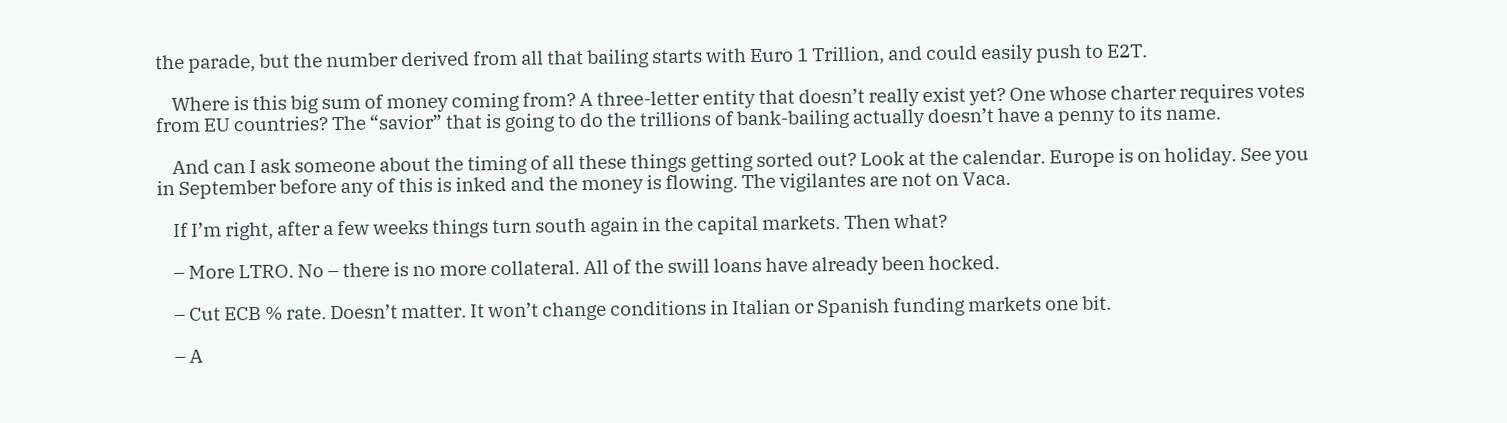the parade, but the number derived from all that bailing starts with Euro 1 Trillion, and could easily push to E2T.

    Where is this big sum of money coming from? A three-letter entity that doesn’t really exist yet? One whose charter requires votes from EU countries? The “savior” that is going to do the trillions of bank-bailing actually doesn’t have a penny to its name.

    And can I ask someone about the timing of all these things getting sorted out? Look at the calendar. Europe is on holiday. See you in September before any of this is inked and the money is flowing. The vigilantes are not on Vaca.

    If I’m right, after a few weeks things turn south again in the capital markets. Then what?

    – More LTRO. No – there is no more collateral. All of the swill loans have already been hocked.

    – Cut ECB % rate. Doesn’t matter. It won’t change conditions in Italian or Spanish funding markets one bit.

    – A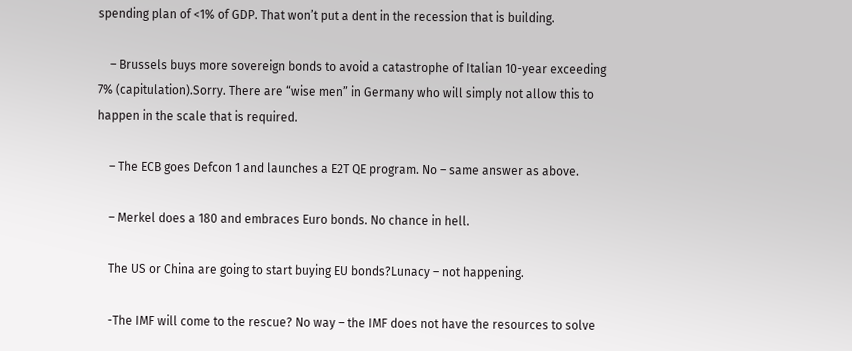spending plan of <1% of GDP. That won’t put a dent in the recession that is building.

    – Brussels buys more sovereign bonds to avoid a catastrophe of Italian 10-year exceeding 7% (capitulation).Sorry. There are “wise men” in Germany who will simply not allow this to happen in the scale that is required.

    – The ECB goes Defcon 1 and launches a E2T QE program. No – same answer as above.

    – Merkel does a 180 and embraces Euro bonds. No chance in hell.

    The US or China are going to start buying EU bonds?Lunacy – not happening.

    -The IMF will come to the rescue? No way – the IMF does not have the resources to solve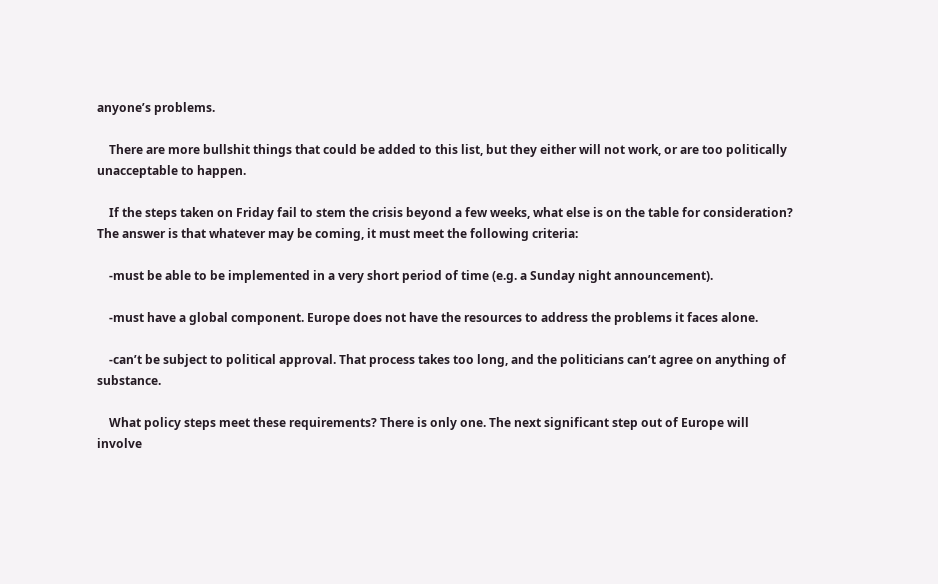anyone’s problems.

    There are more bullshit things that could be added to this list, but they either will not work, or are too politically unacceptable to happen.

    If the steps taken on Friday fail to stem the crisis beyond a few weeks, what else is on the table for consideration? The answer is that whatever may be coming, it must meet the following criteria:

    -must be able to be implemented in a very short period of time (e.g. a Sunday night announcement).

    -must have a global component. Europe does not have the resources to address the problems it faces alone.

    -can’t be subject to political approval. That process takes too long, and the politicians can’t agree on anything of substance.

    What policy steps meet these requirements? There is only one. The next significant step out of Europe will involve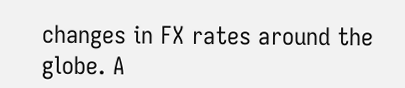changes in FX rates around the globe. A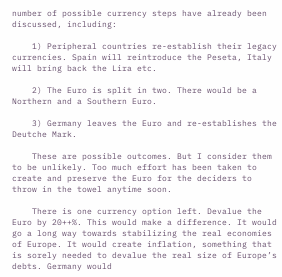number of possible currency steps have already been discussed, including:

    1) Peripheral countries re-establish their legacy currencies. Spain will reintroduce the Peseta, Italy will bring back the Lira etc.

    2) The Euro is split in two. There would be a Northern and a Southern Euro.

    3) Germany leaves the Euro and re-establishes the Deutche Mark.

    These are possible outcomes. But I consider them to be unlikely. Too much effort has been taken to create and preserve the Euro for the deciders to throw in the towel anytime soon.

    There is one currency option left. Devalue the Euro by 20++%. This would make a difference. It would go a long way towards stabilizing the real economies of Europe. It would create inflation, something that is sorely needed to devalue the real size of Europe’s debts. Germany would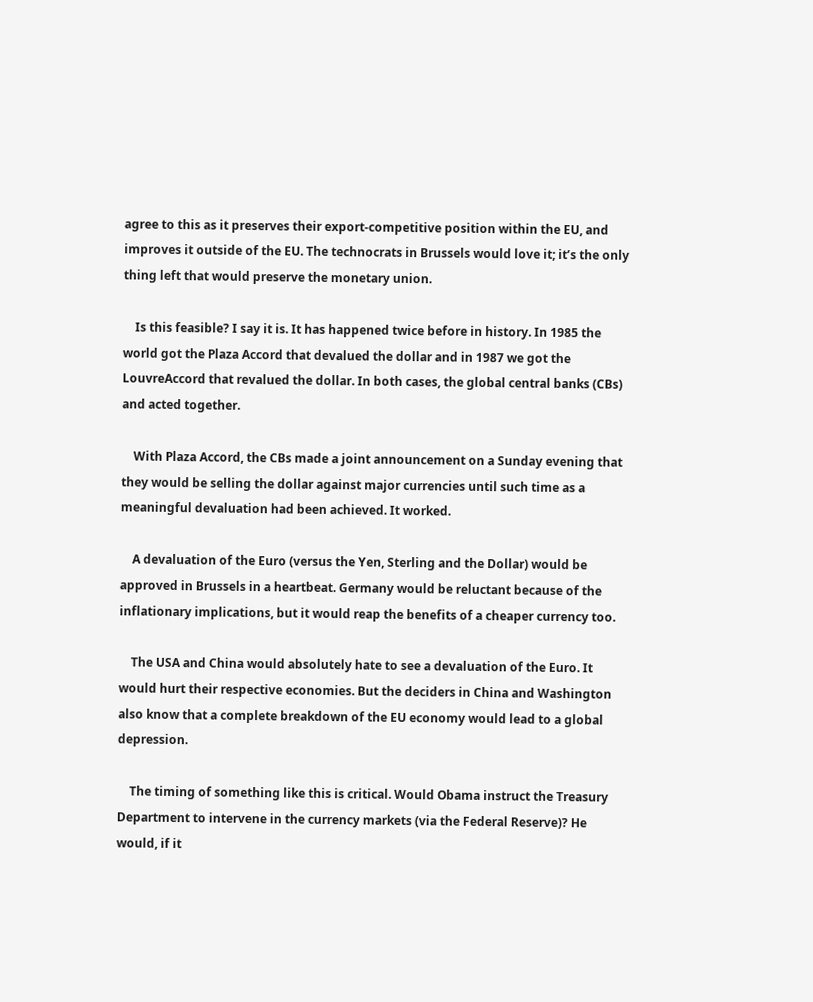agree to this as it preserves their export-competitive position within the EU, and improves it outside of the EU. The technocrats in Brussels would love it; it’s the only thing left that would preserve the monetary union.

    Is this feasible? I say it is. It has happened twice before in history. In 1985 the world got the Plaza Accord that devalued the dollar and in 1987 we got the LouvreAccord that revalued the dollar. In both cases, the global central banks (CBs) and acted together.

    With Plaza Accord, the CBs made a joint announcement on a Sunday evening that they would be selling the dollar against major currencies until such time as a meaningful devaluation had been achieved. It worked.

    A devaluation of the Euro (versus the Yen, Sterling and the Dollar) would be approved in Brussels in a heartbeat. Germany would be reluctant because of the inflationary implications, but it would reap the benefits of a cheaper currency too.

    The USA and China would absolutely hate to see a devaluation of the Euro. It would hurt their respective economies. But the deciders in China and Washington also know that a complete breakdown of the EU economy would lead to a global depression.

    The timing of something like this is critical. Would Obama instruct the Treasury Department to intervene in the currency markets (via the Federal Reserve)? He would, if it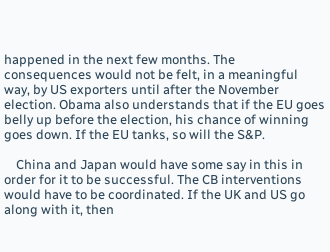happened in the next few months. The consequences would not be felt, in a meaningful way, by US exporters until after the November election. Obama also understands that if the EU goes belly up before the election, his chance of winning goes down. If the EU tanks, so will the S&P.

    China and Japan would have some say in this in order for it to be successful. The CB interventions would have to be coordinated. If the UK and US go along with it, then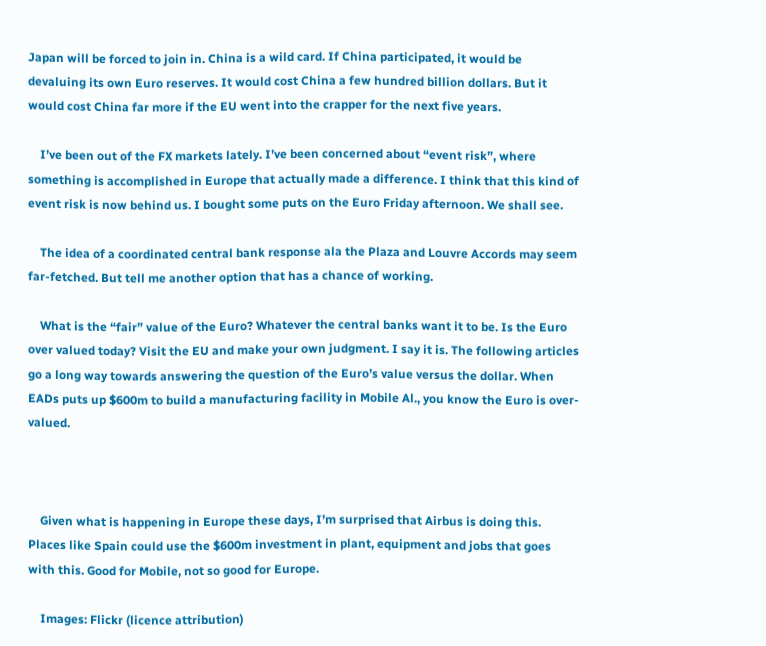Japan will be forced to join in. China is a wild card. If China participated, it would be devaluing its own Euro reserves. It would cost China a few hundred billion dollars. But it would cost China far more if the EU went into the crapper for the next five years.

    I’ve been out of the FX markets lately. I’ve been concerned about “event risk”, where something is accomplished in Europe that actually made a difference. I think that this kind of event risk is now behind us. I bought some puts on the Euro Friday afternoon. We shall see.

    The idea of a coordinated central bank response ala the Plaza and Louvre Accords may seem far-fetched. But tell me another option that has a chance of working.

    What is the “fair” value of the Euro? Whatever the central banks want it to be. Is the Euro over valued today? Visit the EU and make your own judgment. I say it is. The following articles go a long way towards answering the question of the Euro’s value versus the dollar. When EADs puts up $600m to build a manufacturing facility in Mobile Al., you know the Euro is over-valued.



    Given what is happening in Europe these days, I’m surprised that Airbus is doing this. Places like Spain could use the $600m investment in plant, equipment and jobs that goes with this. Good for Mobile, not so good for Europe.

    Images: Flickr (licence attribution)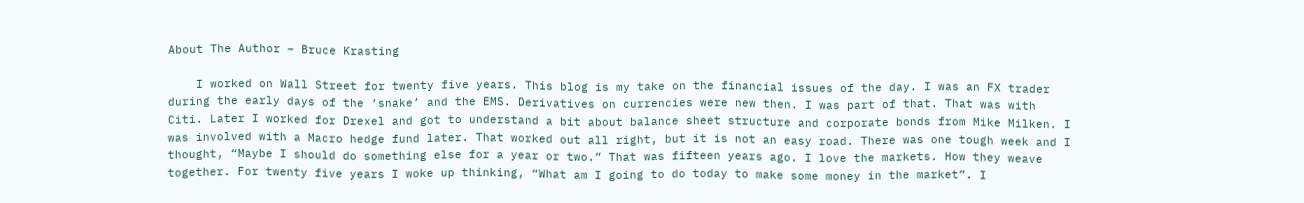About The Author – Bruce Krasting

    I worked on Wall Street for twenty five years. This blog is my take on the financial issues of the day. I was an FX trader during the early days of the ‘snake’ and the EMS. Derivatives on currencies were new then. I was part of that. That was with Citi. Later I worked for Drexel and got to understand a bit about balance sheet structure and corporate bonds from Mike Milken. I was involved with a Macro hedge fund later. That worked out all right, but it is not an easy road. There was one tough week and I thought, “Maybe I should do something else for a year or two.” That was fifteen years ago. I love the markets. How they weave together. For twenty five years I woke up thinking, “What am I going to do today to make some money in the market”. I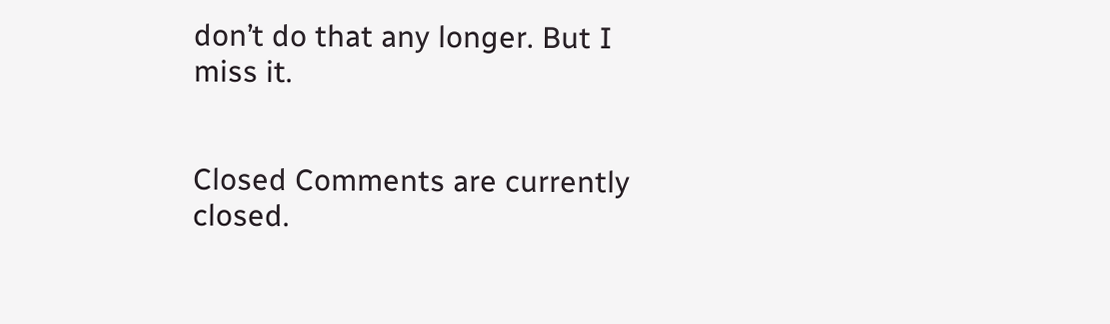don’t do that any longer. But I miss it.


Closed Comments are currently closed.